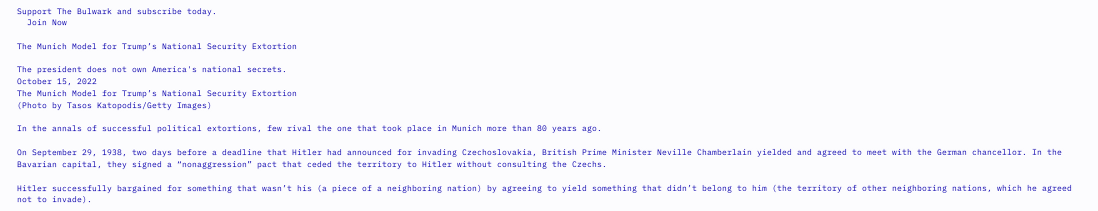Support The Bulwark and subscribe today.
  Join Now

The Munich Model for Trump’s National Security Extortion

The president does not own America's national secrets.
October 15, 2022
The Munich Model for Trump’s National Security Extortion
(Photo by Tasos Katopodis/Getty Images)

In the annals of successful political extortions, few rival the one that took place in Munich more than 80 years ago.

On September 29, 1938, two days before a deadline that Hitler had announced for invading Czechoslovakia, British Prime Minister Neville Chamberlain yielded and agreed to meet with the German chancellor. In the Bavarian capital, they signed a “nonaggression” pact that ceded the territory to Hitler without consulting the Czechs.

Hitler successfully bargained for something that wasn’t his (a piece of a neighboring nation) by agreeing to yield something that didn’t belong to him (the territory of other neighboring nations, which he agreed not to invade).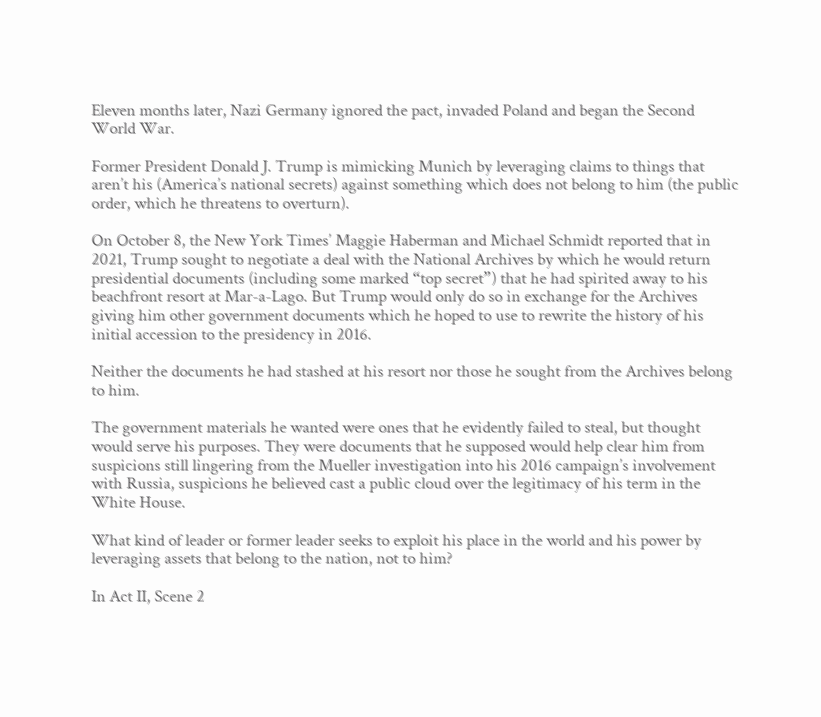Eleven months later, Nazi Germany ignored the pact, invaded Poland and began the Second World War.

Former President Donald J. Trump is mimicking Munich by leveraging claims to things that aren’t his (America’s national secrets) against something which does not belong to him (the public order, which he threatens to overturn).

On October 8, the New York Times’ Maggie Haberman and Michael Schmidt reported that in 2021, Trump sought to negotiate a deal with the National Archives by which he would return presidential documents (including some marked “top secret”) that he had spirited away to his beachfront resort at Mar-a-Lago. But Trump would only do so in exchange for the Archives giving him other government documents which he hoped to use to rewrite the history of his initial accession to the presidency in 2016.

Neither the documents he had stashed at his resort nor those he sought from the Archives belong to him.

The government materials he wanted were ones that he evidently failed to steal, but thought would serve his purposes. They were documents that he supposed would help clear him from suspicions still lingering from the Mueller investigation into his 2016 campaign’s involvement with Russia, suspicions he believed cast a public cloud over the legitimacy of his term in the White House.

What kind of leader or former leader seeks to exploit his place in the world and his power by leveraging assets that belong to the nation, not to him?

In Act II, Scene 2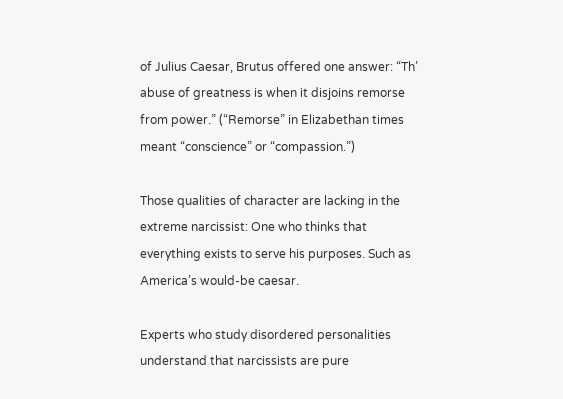of Julius Caesar, Brutus offered one answer: “Th’ abuse of greatness is when it disjoins remorse from power.” (“Remorse” in Elizabethan times meant “conscience” or “compassion.”)

Those qualities of character are lacking in the extreme narcissist: One who thinks that everything exists to serve his purposes. Such as America’s would-be caesar.

Experts who study disordered personalities understand that narcissists are pure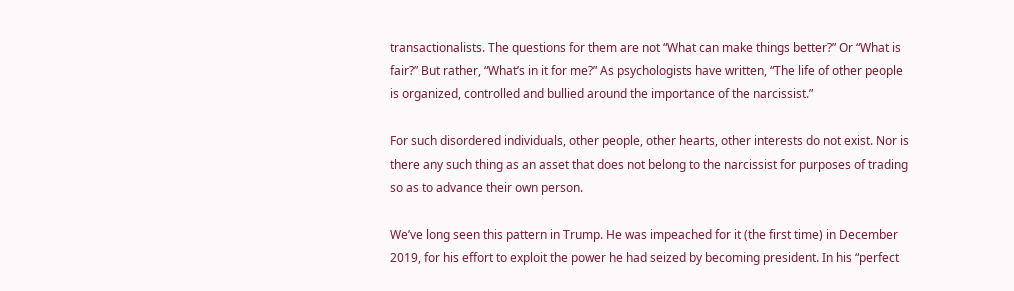transactionalists. The questions for them are not “What can make things better?” Or “What is fair?” But rather, “What’s in it for me?” As psychologists have written, “The life of other people is organized, controlled and bullied around the importance of the narcissist.”

For such disordered individuals, other people, other hearts, other interests do not exist. Nor is there any such thing as an asset that does not belong to the narcissist for purposes of trading so as to advance their own person.

We’ve long seen this pattern in Trump. He was impeached for it (the first time) in December 2019, for his effort to exploit the power he had seized by becoming president. In his “perfect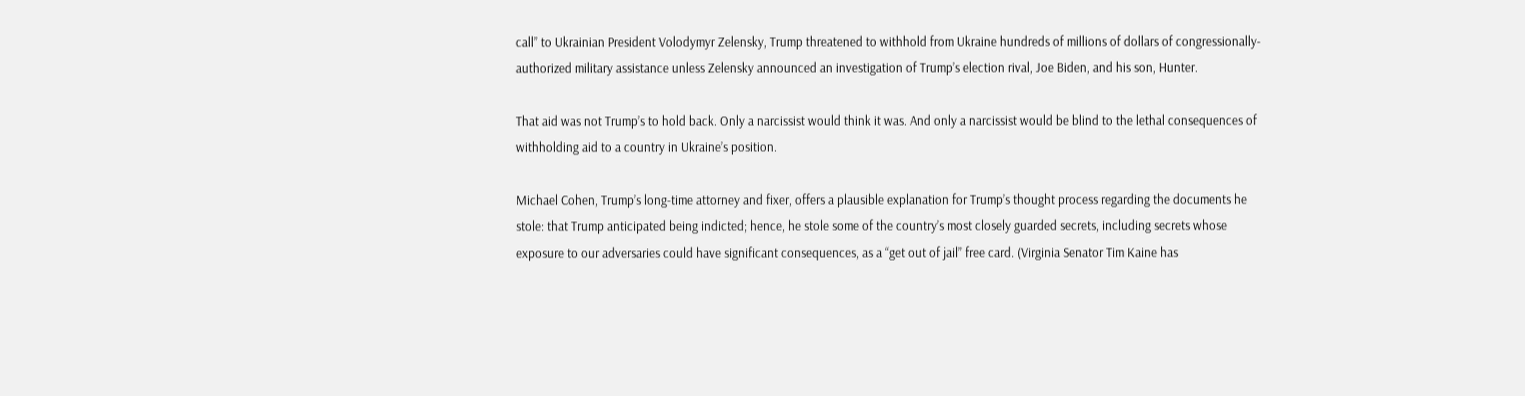call” to Ukrainian President Volodymyr Zelensky, Trump threatened to withhold from Ukraine hundreds of millions of dollars of congressionally-authorized military assistance unless Zelensky announced an investigation of Trump’s election rival, Joe Biden, and his son, Hunter.

That aid was not Trump’s to hold back. Only a narcissist would think it was. And only a narcissist would be blind to the lethal consequences of withholding aid to a country in Ukraine’s position.

Michael Cohen, Trump’s long-time attorney and fixer, offers a plausible explanation for Trump’s thought process regarding the documents he stole: that Trump anticipated being indicted; hence, he stole some of the country’s most closely guarded secrets, including secrets whose exposure to our adversaries could have significant consequences, as a “get out of jail” free card. (Virginia Senator Tim Kaine has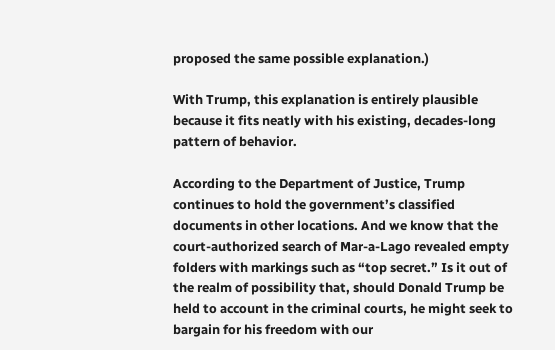proposed the same possible explanation.)

With Trump, this explanation is entirely plausible because it fits neatly with his existing, decades-long pattern of behavior.

According to the Department of Justice, Trump continues to hold the government’s classified documents in other locations. And we know that the court-authorized search of Mar-a-Lago revealed empty folders with markings such as “top secret.” Is it out of the realm of possibility that, should Donald Trump be held to account in the criminal courts, he might seek to bargain for his freedom with our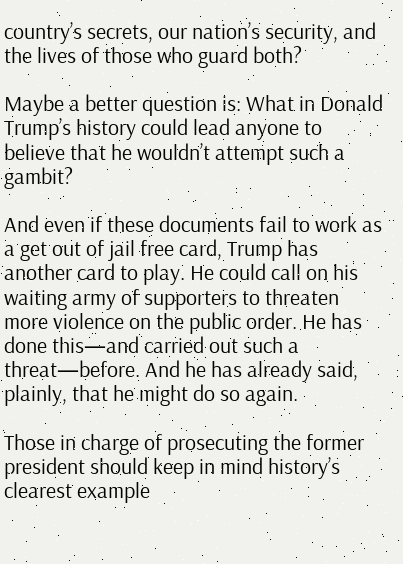country’s secrets, our nation’s security, and the lives of those who guard both?

Maybe a better question is: What in Donald Trump’s history could lead anyone to believe that he wouldn’t attempt such a gambit?

And even if these documents fail to work as a get out of jail free card, Trump has another card to play. He could call on his waiting army of supporters to threaten more violence on the public order. He has done this—and carried out such a threat—before. And he has already said, plainly, that he might do so again.

Those in charge of prosecuting the former president should keep in mind history’s clearest example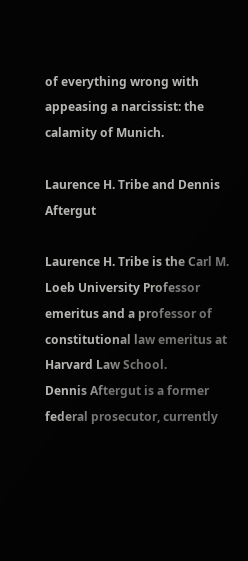of everything wrong with appeasing a narcissist: the calamity of Munich.

Laurence H. Tribe and Dennis Aftergut

Laurence H. Tribe is the Carl M. Loeb University Professor emeritus and a professor of constitutional law emeritus at Harvard Law School.
Dennis Aftergut is a former federal prosecutor, currently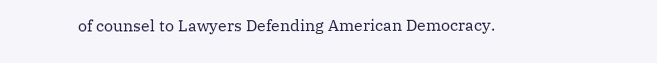of counsel to Lawyers Defending American Democracy.